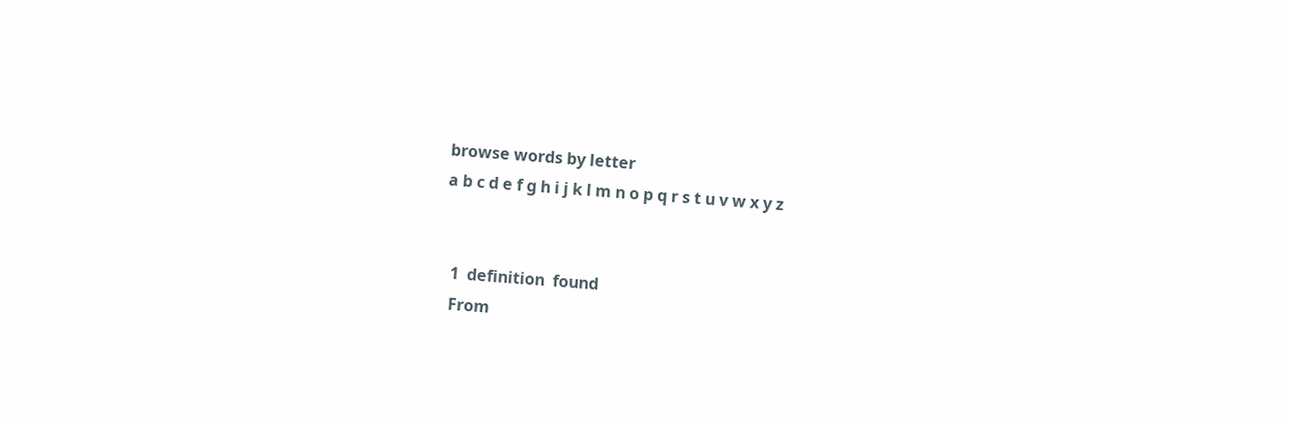browse words by letter
a b c d e f g h i j k l m n o p q r s t u v w x y z


  1  definition  found
  From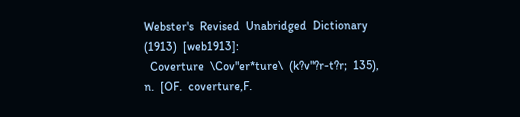Webster's  Revised  Unabridged  Dictionary  (1913)  [web1913]:
  Coverture  \Cov"er*ture\  (k?v"?r-t?r;  135),  n.  [OF.  coverture,F.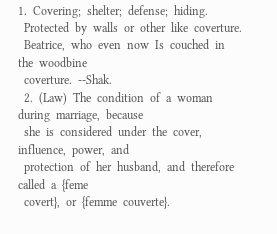1.  Covering;  shelter;  defense;  hiding.
  Protected  by  walls  or  other  like  coverture.
  Beatrice,  who  even  now  Is  couched  in  the  woodbine
  coverture.  --Shak.
  2.  (Law)  The  condition  of  a  woman  during  marriage,  because
  she  is  considered  under  the  cover,  influence,  power,  and
  protection  of  her  husband,  and  therefore  called  a  {feme
  covert},  or  {femme  couverte}.